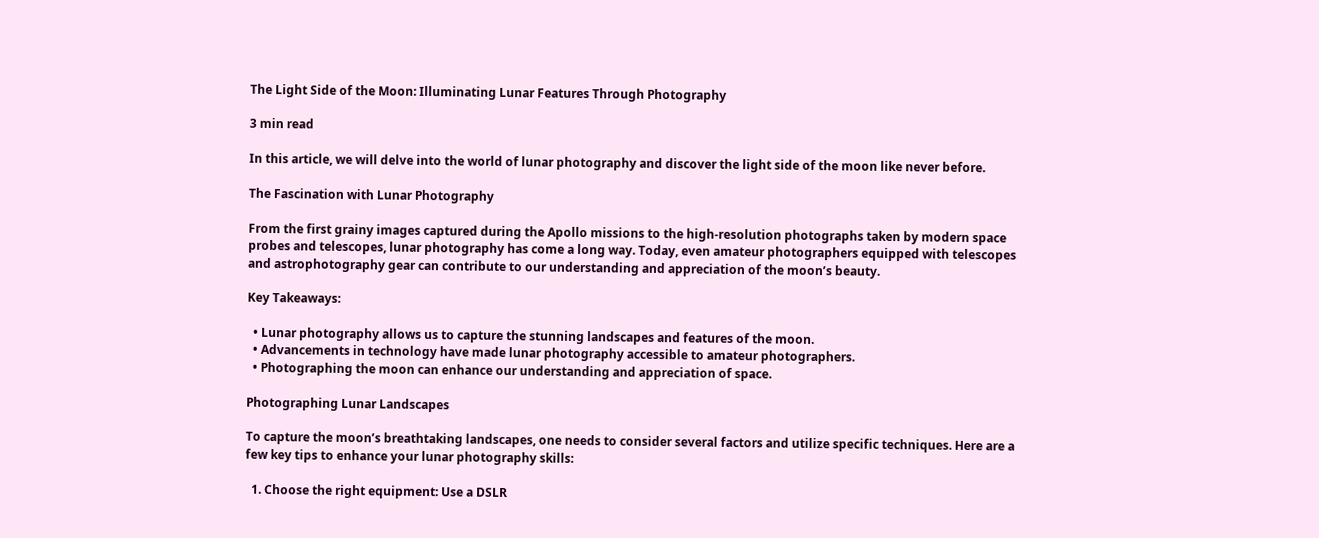The Light Side of the Moon: Illuminating Lunar Features Through Photography

3 min read

In this article, we will delve into the world of lunar photography and discover the light side of the moon like never before.

The Fascination with Lunar Photography

From the first grainy images captured during the Apollo missions to the high-resolution photographs taken by modern space probes and telescopes, lunar photography has come a long way. Today, even amateur photographers equipped with telescopes and astrophotography gear can contribute to our understanding and appreciation of the moon’s beauty.

Key Takeaways:

  • Lunar photography allows us to capture the stunning landscapes and features of the moon.
  • Advancements in technology have made lunar photography accessible to amateur photographers.
  • Photographing the moon can enhance our understanding and appreciation of space.

Photographing Lunar Landscapes

To capture the moon’s breathtaking landscapes, one needs to consider several factors and utilize specific techniques. Here are a few key tips to enhance your lunar photography skills:

  1. Choose the right equipment: Use a DSLR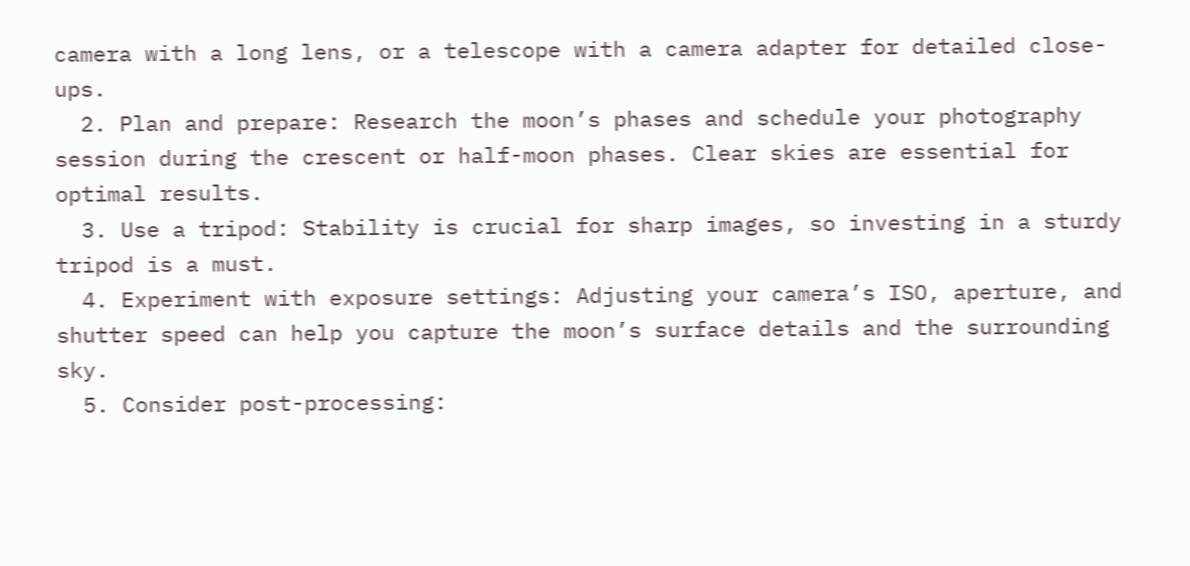camera with a long lens, or a telescope with a camera adapter for detailed close-ups.
  2. Plan and prepare: Research the moon’s phases and schedule your photography session during the crescent or half-moon phases. Clear skies are essential for optimal results.
  3. Use a tripod: Stability is crucial for sharp images, so investing in a sturdy tripod is a must.
  4. Experiment with exposure settings: Adjusting your camera’s ISO, aperture, and shutter speed can help you capture the moon’s surface details and the surrounding sky.
  5. Consider post-processing: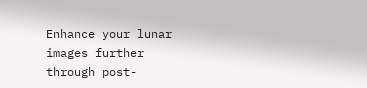Enhance your lunar images further through post-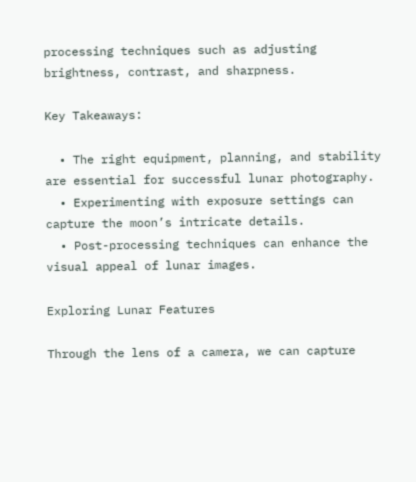processing techniques such as adjusting brightness, contrast, and sharpness.

Key Takeaways:

  • The right equipment, planning, and stability are essential for successful lunar photography.
  • Experimenting with exposure settings can capture the moon’s intricate details.
  • Post-processing techniques can enhance the visual appeal of lunar images.

Exploring Lunar Features

Through the lens of a camera, we can capture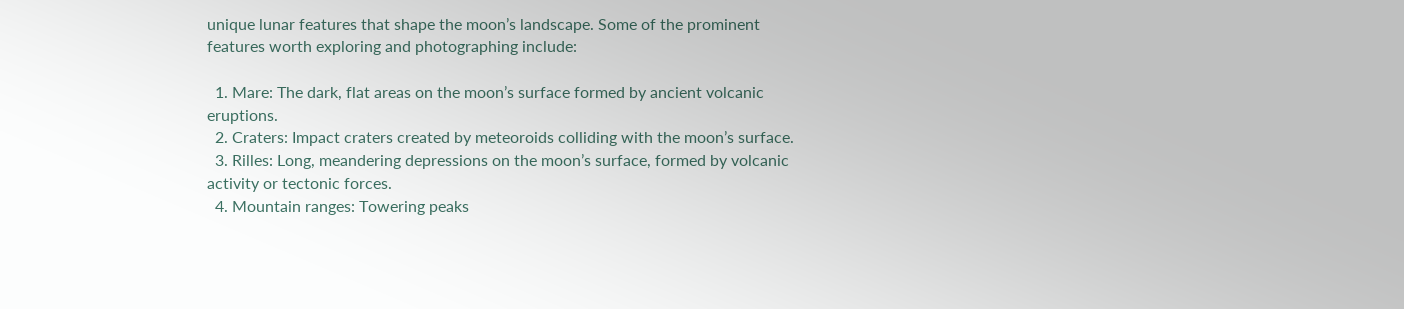unique lunar features that shape the moon’s landscape. Some of the prominent features worth exploring and photographing include:

  1. Mare: The dark, flat areas on the moon’s surface formed by ancient volcanic eruptions.
  2. Craters: Impact craters created by meteoroids colliding with the moon’s surface.
  3. Rilles: Long, meandering depressions on the moon’s surface, formed by volcanic activity or tectonic forces.
  4. Mountain ranges: Towering peaks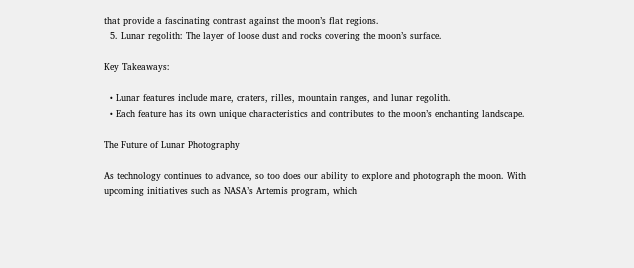that provide a fascinating contrast against the moon’s flat regions.
  5. Lunar regolith: The layer of loose dust and rocks covering the moon’s surface.

Key Takeaways:

  • Lunar features include mare, craters, rilles, mountain ranges, and lunar regolith.
  • Each feature has its own unique characteristics and contributes to the moon’s enchanting landscape.

The Future of Lunar Photography

As technology continues to advance, so too does our ability to explore and photograph the moon. With upcoming initiatives such as NASA’s Artemis program, which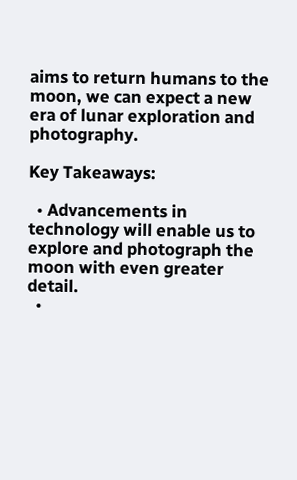aims to return humans to the moon, we can expect a new era of lunar exploration and photography.

Key Takeaways:

  • Advancements in technology will enable us to explore and photograph the moon with even greater detail.
  •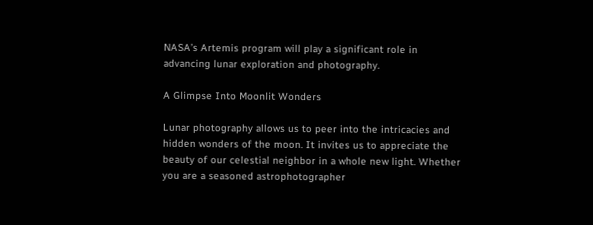NASA’s Artemis program will play a significant role in advancing lunar exploration and photography.

A Glimpse Into Moonlit Wonders

Lunar photography allows us to peer into the intricacies and hidden wonders of the moon. It invites us to appreciate the beauty of our celestial neighbor in a whole new light. Whether you are a seasoned astrophotographer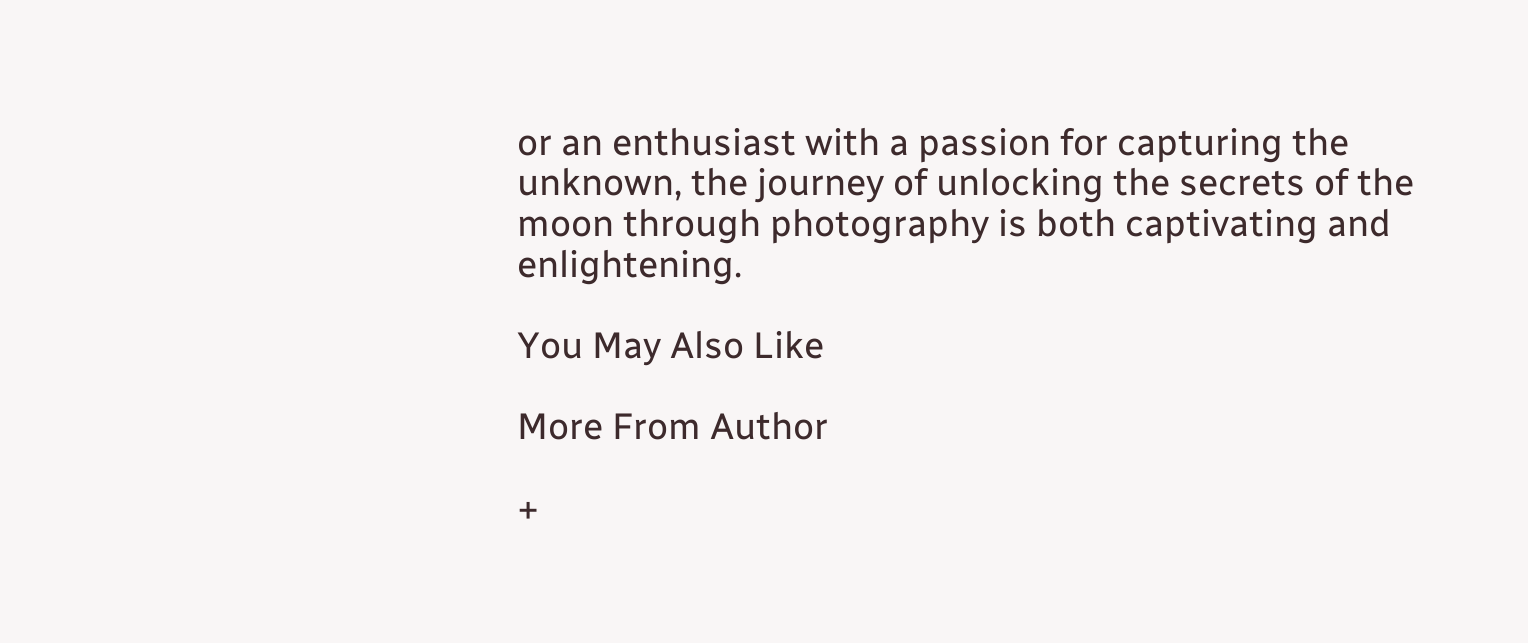or an enthusiast with a passion for capturing the unknown, the journey of unlocking the secrets of the moon through photography is both captivating and enlightening.

You May Also Like

More From Author

+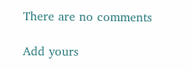There are no comments

Add yours